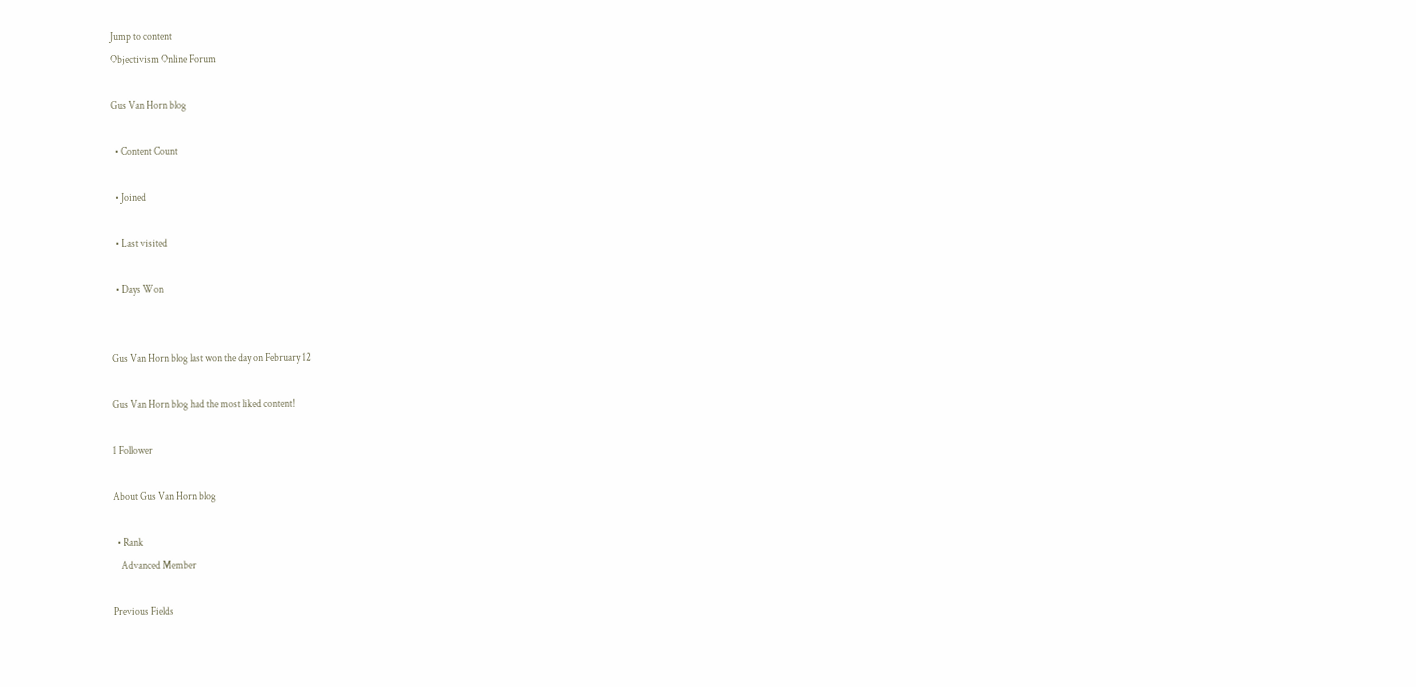Jump to content
Objectivism Online Forum

Gus Van Horn blog

  • Content Count

  • Joined

  • Last visited

  • Days Won


Gus Van Horn blog last won the day on February 12

Gus Van Horn blog had the most liked content!

1 Follower

About Gus Van Horn blog

  • Rank
    Advanced Member

Previous Fields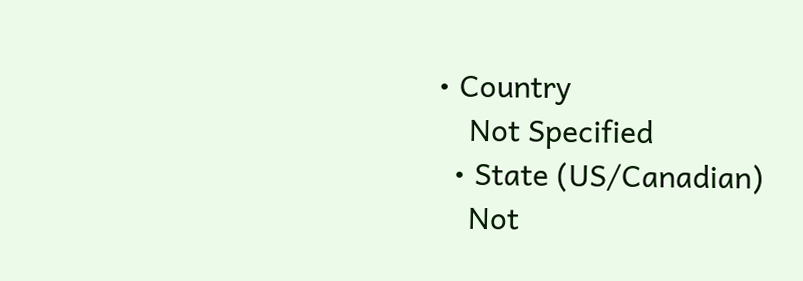• Country
    Not Specified
  • State (US/Canadian)
    Not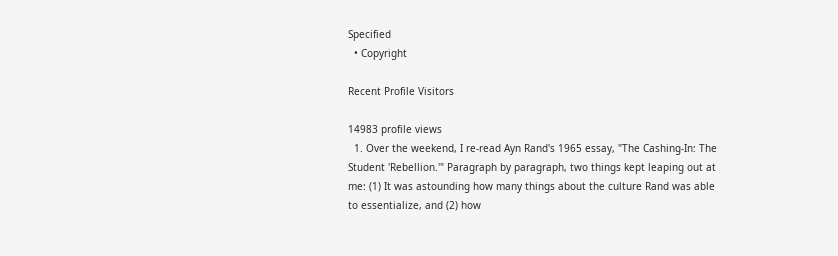Specified
  • Copyright

Recent Profile Visitors

14983 profile views
  1. Over the weekend, I re-read Ayn Rand's 1965 essay, "The Cashing-In: The Student 'Rebellion.'" Paragraph by paragraph, two things kept leaping out at me: (1) It was astounding how many things about the culture Rand was able to essentialize, and (2) how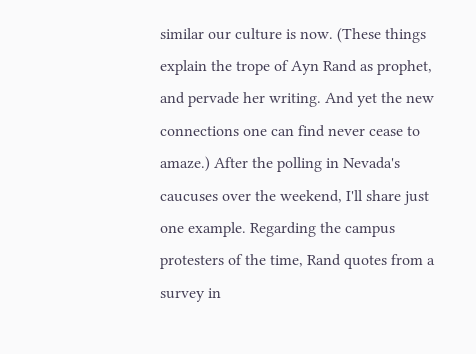similar our culture is now. (These things explain the trope of Ayn Rand as prophet, and pervade her writing. And yet the new connections one can find never cease to amaze.) After the polling in Nevada's caucuses over the weekend, I'll share just one example. Regarding the campus protesters of the time, Rand quotes from a survey in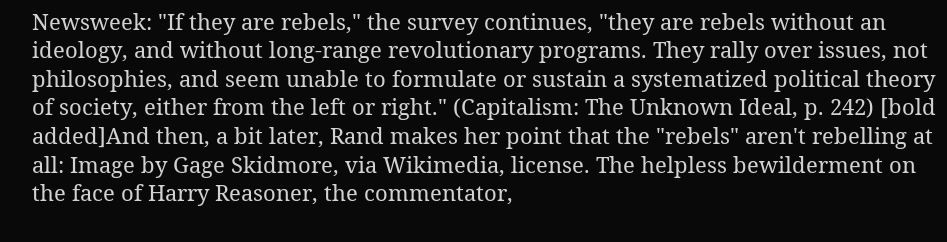Newsweek: "If they are rebels," the survey continues, "they are rebels without an ideology, and without long-range revolutionary programs. They rally over issues, not philosophies, and seem unable to formulate or sustain a systematized political theory of society, either from the left or right." (Capitalism: The Unknown Ideal, p. 242) [bold added]And then, a bit later, Rand makes her point that the "rebels" aren't rebelling at all: Image by Gage Skidmore, via Wikimedia, license. The helpless bewilderment on the face of Harry Reasoner, the commentator,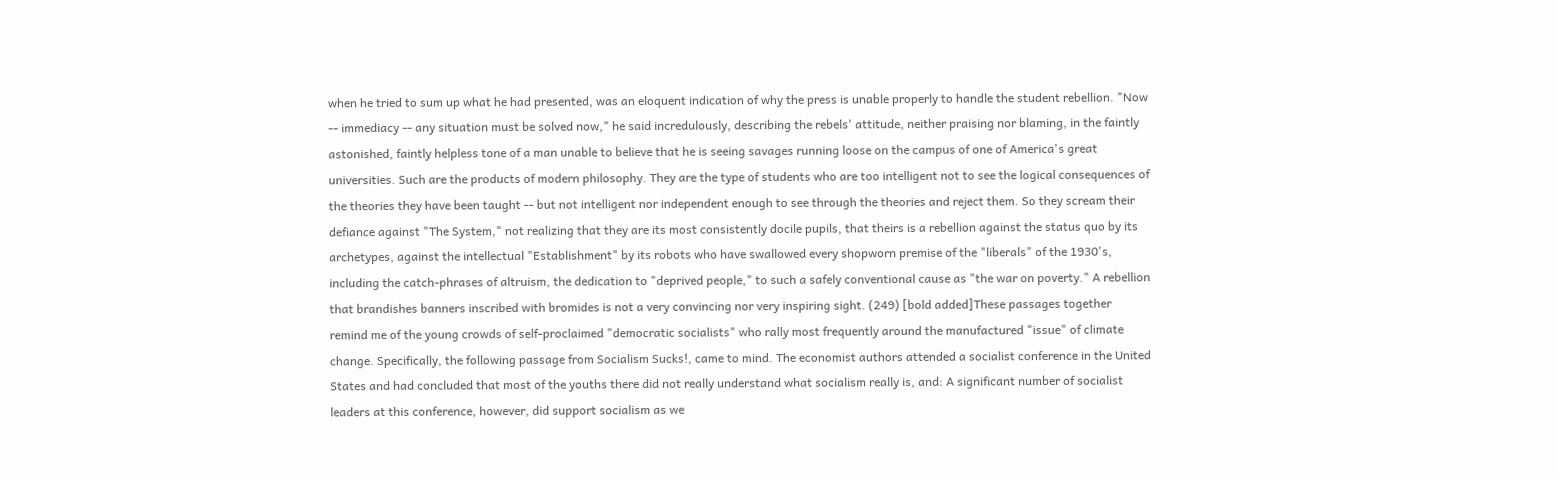when he tried to sum up what he had presented, was an eloquent indication of why the press is unable properly to handle the student rebellion. "Now -- immediacy -- any situation must be solved now," he said incredulously, describing the rebels' attitude, neither praising nor blaming, in the faintly astonished, faintly helpless tone of a man unable to believe that he is seeing savages running loose on the campus of one of America's great universities. Such are the products of modern philosophy. They are the type of students who are too intelligent not to see the logical consequences of the theories they have been taught -- but not intelligent nor independent enough to see through the theories and reject them. So they scream their defiance against "The System," not realizing that they are its most consistently docile pupils, that theirs is a rebellion against the status quo by its archetypes, against the intellectual "Establishment" by its robots who have swallowed every shopworn premise of the "liberals" of the 1930's, including the catch-phrases of altruism, the dedication to "deprived people," to such a safely conventional cause as "the war on poverty." A rebellion that brandishes banners inscribed with bromides is not a very convincing nor very inspiring sight. (249) [bold added]These passages together remind me of the young crowds of self-proclaimed "democratic socialists" who rally most frequently around the manufactured "issue" of climate change. Specifically, the following passage from Socialism Sucks!, came to mind. The economist authors attended a socialist conference in the United States and had concluded that most of the youths there did not really understand what socialism really is, and: A significant number of socialist leaders at this conference, however, did support socialism as we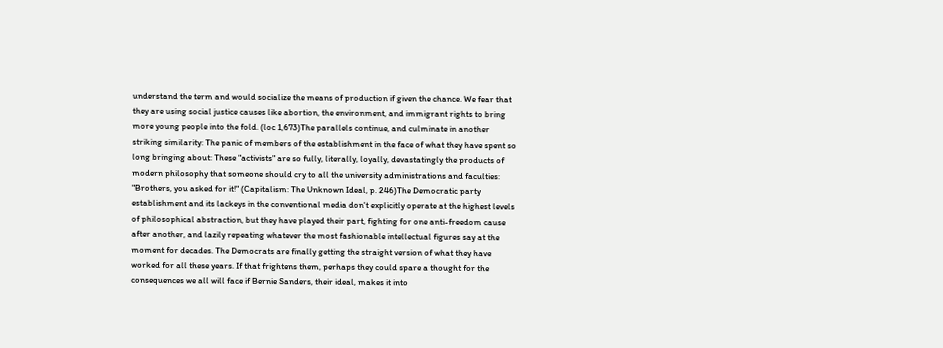understand the term and would socialize the means of production if given the chance. We fear that they are using social justice causes like abortion, the environment, and immigrant rights to bring more young people into the fold. (loc 1,673)The parallels continue, and culminate in another striking similarity: The panic of members of the establishment in the face of what they have spent so long bringing about: These "activists" are so fully, literally, loyally, devastatingly the products of modern philosophy that someone should cry to all the university administrations and faculties: "Brothers, you asked for it!" (Capitalism: The Unknown Ideal, p. 246)The Democratic party establishment and its lackeys in the conventional media don't explicitly operate at the highest levels of philosophical abstraction, but they have played their part, fighting for one anti-freedom cause after another, and lazily repeating whatever the most fashionable intellectual figures say at the moment for decades. The Democrats are finally getting the straight version of what they have worked for all these years. If that frightens them, perhaps they could spare a thought for the consequences we all will face if Bernie Sanders, their ideal, makes it into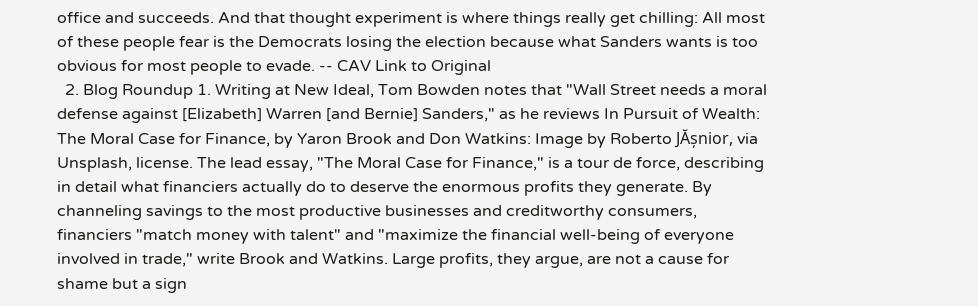office and succeeds. And that thought experiment is where things really get chilling: All most of these people fear is the Democrats losing the election because what Sanders wants is too obvious for most people to evade. -- CAV Link to Original
  2. Blog Roundup 1. Writing at New Ideal, Tom Bowden notes that "Wall Street needs a moral defense against [Elizabeth] Warren [and Bernie] Sanders," as he reviews In Pursuit of Wealth: The Moral Case for Finance, by Yaron Brook and Don Watkins: Image by Roberto JĂșnior, via Unsplash, license. The lead essay, "The Moral Case for Finance," is a tour de force, describing in detail what financiers actually do to deserve the enormous profits they generate. By channeling savings to the most productive businesses and creditworthy consumers, financiers "match money with talent" and "maximize the financial well-being of everyone involved in trade," write Brook and Watkins. Large profits, they argue, are not a cause for shame but a sign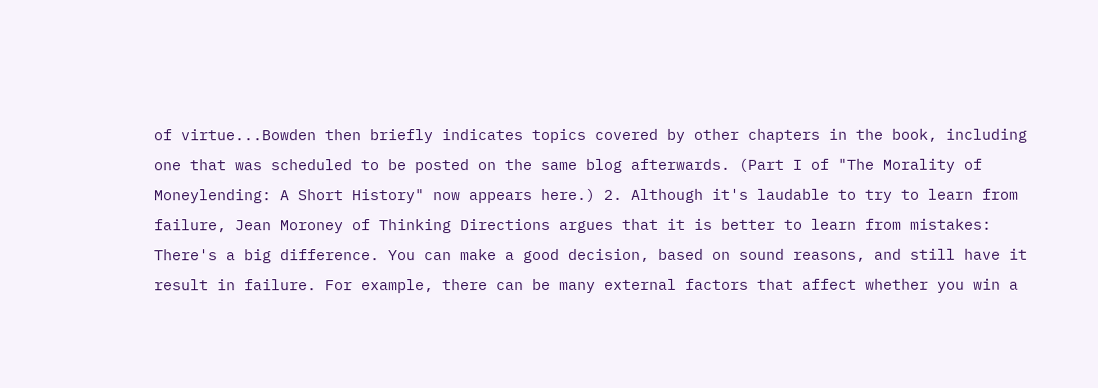of virtue...Bowden then briefly indicates topics covered by other chapters in the book, including one that was scheduled to be posted on the same blog afterwards. (Part I of "The Morality of Moneylending: A Short History" now appears here.) 2. Although it's laudable to try to learn from failure, Jean Moroney of Thinking Directions argues that it is better to learn from mistakes: There's a big difference. You can make a good decision, based on sound reasons, and still have it result in failure. For example, there can be many external factors that affect whether you win a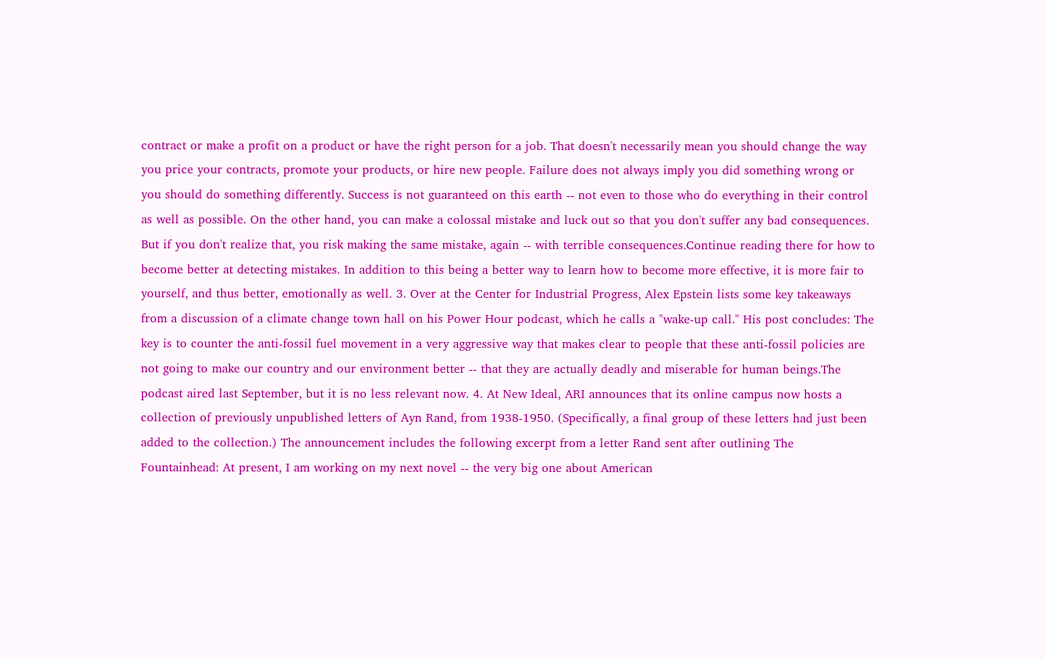contract or make a profit on a product or have the right person for a job. That doesn't necessarily mean you should change the way you price your contracts, promote your products, or hire new people. Failure does not always imply you did something wrong or you should do something differently. Success is not guaranteed on this earth -- not even to those who do everything in their control as well as possible. On the other hand, you can make a colossal mistake and luck out so that you don't suffer any bad consequences. But if you don't realize that, you risk making the same mistake, again -- with terrible consequences.Continue reading there for how to become better at detecting mistakes. In addition to this being a better way to learn how to become more effective, it is more fair to yourself, and thus better, emotionally as well. 3. Over at the Center for Industrial Progress, Alex Epstein lists some key takeaways from a discussion of a climate change town hall on his Power Hour podcast, which he calls a "wake-up call." His post concludes: The key is to counter the anti-fossil fuel movement in a very aggressive way that makes clear to people that these anti-fossil policies are not going to make our country and our environment better -- that they are actually deadly and miserable for human beings.The podcast aired last September, but it is no less relevant now. 4. At New Ideal, ARI announces that its online campus now hosts a collection of previously unpublished letters of Ayn Rand, from 1938-1950. (Specifically, a final group of these letters had just been added to the collection.) The announcement includes the following excerpt from a letter Rand sent after outlining The Fountainhead: At present, I am working on my next novel -- the very big one about American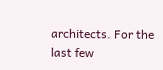architects. For the last few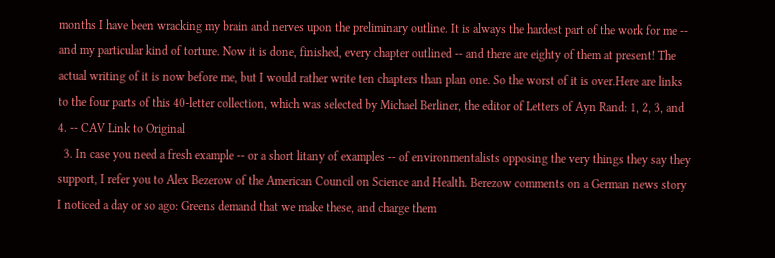months I have been wracking my brain and nerves upon the preliminary outline. It is always the hardest part of the work for me -- and my particular kind of torture. Now it is done, finished, every chapter outlined -- and there are eighty of them at present! The actual writing of it is now before me, but I would rather write ten chapters than plan one. So the worst of it is over.Here are links to the four parts of this 40-letter collection, which was selected by Michael Berliner, the editor of Letters of Ayn Rand: 1, 2, 3, and 4. -- CAV Link to Original
  3. In case you need a fresh example -- or a short litany of examples -- of environmentalists opposing the very things they say they support, I refer you to Alex Bezerow of the American Council on Science and Health. Berezow comments on a German news story I noticed a day or so ago: Greens demand that we make these, and charge them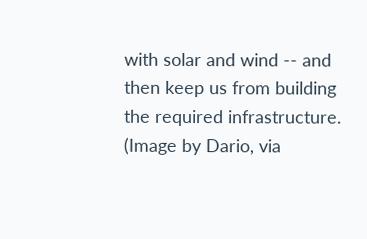with solar and wind -- and then keep us from building the required infrastructure. (Image by Dario, via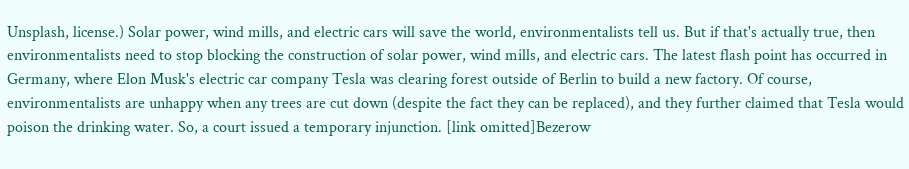Unsplash, license.) Solar power, wind mills, and electric cars will save the world, environmentalists tell us. But if that's actually true, then environmentalists need to stop blocking the construction of solar power, wind mills, and electric cars. The latest flash point has occurred in Germany, where Elon Musk's electric car company Tesla was clearing forest outside of Berlin to build a new factory. Of course, environmentalists are unhappy when any trees are cut down (despite the fact they can be replaced), and they further claimed that Tesla would poison the drinking water. So, a court issued a temporary injunction. [link omitted]Bezerow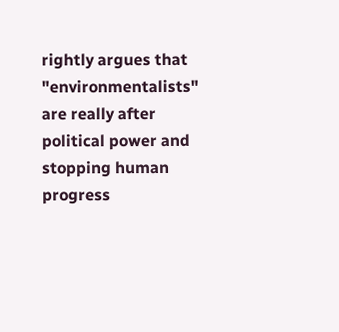rightly argues that "environmentalists" are really after political power and stopping human progress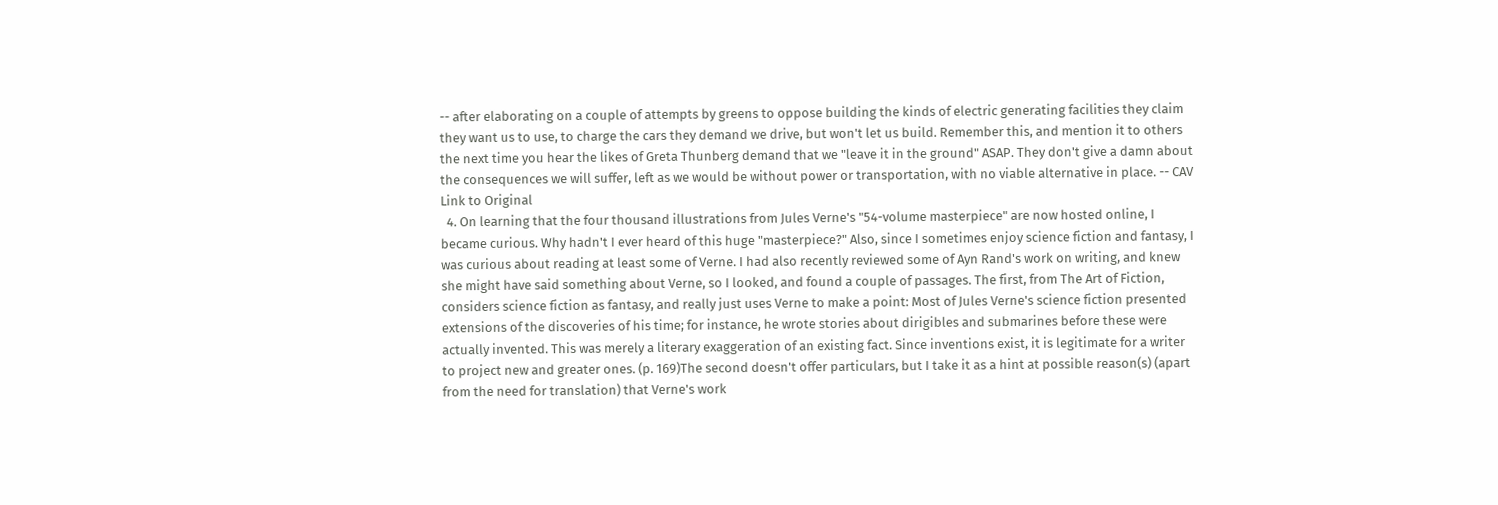-- after elaborating on a couple of attempts by greens to oppose building the kinds of electric generating facilities they claim they want us to use, to charge the cars they demand we drive, but won't let us build. Remember this, and mention it to others the next time you hear the likes of Greta Thunberg demand that we "leave it in the ground" ASAP. They don't give a damn about the consequences we will suffer, left as we would be without power or transportation, with no viable alternative in place. -- CAV Link to Original
  4. On learning that the four thousand illustrations from Jules Verne's "54-volume masterpiece" are now hosted online, I became curious. Why hadn't I ever heard of this huge "masterpiece?" Also, since I sometimes enjoy science fiction and fantasy, I was curious about reading at least some of Verne. I had also recently reviewed some of Ayn Rand's work on writing, and knew she might have said something about Verne, so I looked, and found a couple of passages. The first, from The Art of Fiction, considers science fiction as fantasy, and really just uses Verne to make a point: Most of Jules Verne's science fiction presented extensions of the discoveries of his time; for instance, he wrote stories about dirigibles and submarines before these were actually invented. This was merely a literary exaggeration of an existing fact. Since inventions exist, it is legitimate for a writer to project new and greater ones. (p. 169)The second doesn't offer particulars, but I take it as a hint at possible reason(s) (apart from the need for translation) that Verne's work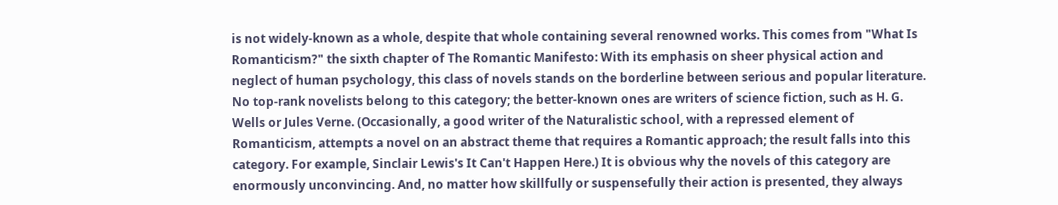is not widely-known as a whole, despite that whole containing several renowned works. This comes from "What Is Romanticism?" the sixth chapter of The Romantic Manifesto: With its emphasis on sheer physical action and neglect of human psychology, this class of novels stands on the borderline between serious and popular literature. No top-rank novelists belong to this category; the better-known ones are writers of science fiction, such as H. G. Wells or Jules Verne. (Occasionally, a good writer of the Naturalistic school, with a repressed element of Romanticism, attempts a novel on an abstract theme that requires a Romantic approach; the result falls into this category. For example, Sinclair Lewis's It Can't Happen Here.) It is obvious why the novels of this category are enormously unconvincing. And, no matter how skillfully or suspensefully their action is presented, they always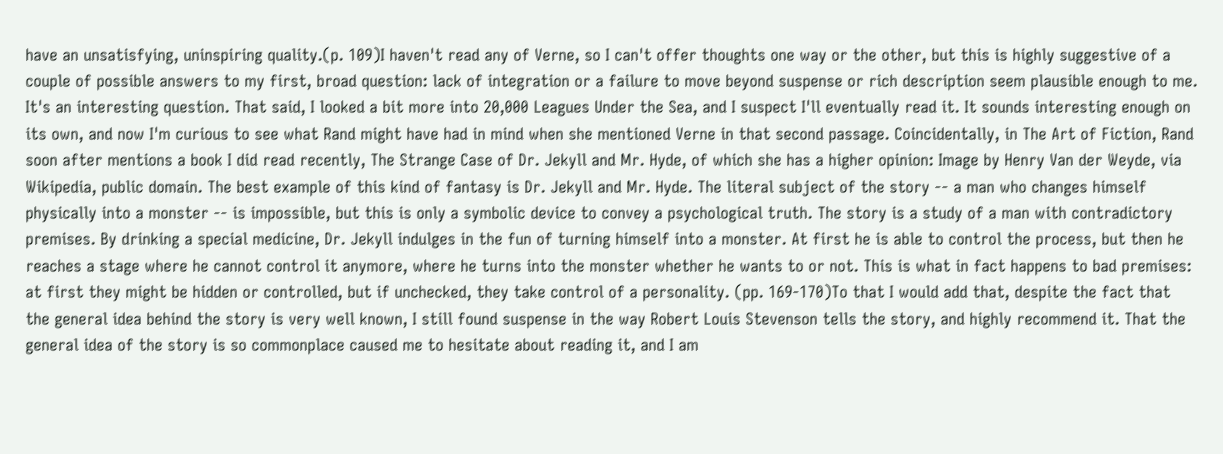have an unsatisfying, uninspiring quality.(p. 109)I haven't read any of Verne, so I can't offer thoughts one way or the other, but this is highly suggestive of a couple of possible answers to my first, broad question: lack of integration or a failure to move beyond suspense or rich description seem plausible enough to me. It's an interesting question. That said, I looked a bit more into 20,000 Leagues Under the Sea, and I suspect I'll eventually read it. It sounds interesting enough on its own, and now I'm curious to see what Rand might have had in mind when she mentioned Verne in that second passage. Coincidentally, in The Art of Fiction, Rand soon after mentions a book I did read recently, The Strange Case of Dr. Jekyll and Mr. Hyde, of which she has a higher opinion: Image by Henry Van der Weyde, via Wikipedia, public domain. The best example of this kind of fantasy is Dr. Jekyll and Mr. Hyde. The literal subject of the story -- a man who changes himself physically into a monster -- is impossible, but this is only a symbolic device to convey a psychological truth. The story is a study of a man with contradictory premises. By drinking a special medicine, Dr. Jekyll indulges in the fun of turning himself into a monster. At first he is able to control the process, but then he reaches a stage where he cannot control it anymore, where he turns into the monster whether he wants to or not. This is what in fact happens to bad premises: at first they might be hidden or controlled, but if unchecked, they take control of a personality. (pp. 169-170)To that I would add that, despite the fact that the general idea behind the story is very well known, I still found suspense in the way Robert Louis Stevenson tells the story, and highly recommend it. That the general idea of the story is so commonplace caused me to hesitate about reading it, and I am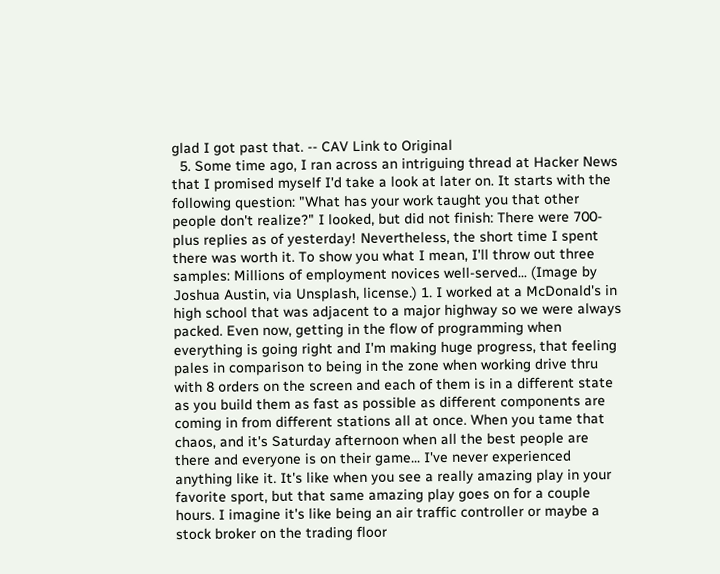glad I got past that. -- CAV Link to Original
  5. Some time ago, I ran across an intriguing thread at Hacker News that I promised myself I'd take a look at later on. It starts with the following question: "What has your work taught you that other people don't realize?" I looked, but did not finish: There were 700-plus replies as of yesterday! Nevertheless, the short time I spent there was worth it. To show you what I mean, I'll throw out three samples: Millions of employment novices well-served... (Image by Joshua Austin, via Unsplash, license.) 1. I worked at a McDonald's in high school that was adjacent to a major highway so we were always packed. Even now, getting in the flow of programming when everything is going right and I'm making huge progress, that feeling pales in comparison to being in the zone when working drive thru with 8 orders on the screen and each of them is in a different state as you build them as fast as possible as different components are coming in from different stations all at once. When you tame that chaos, and it's Saturday afternoon when all the best people are there and everyone is on their game... I've never experienced anything like it. It's like when you see a really amazing play in your favorite sport, but that same amazing play goes on for a couple hours. I imagine it's like being an air traffic controller or maybe a stock broker on the trading floor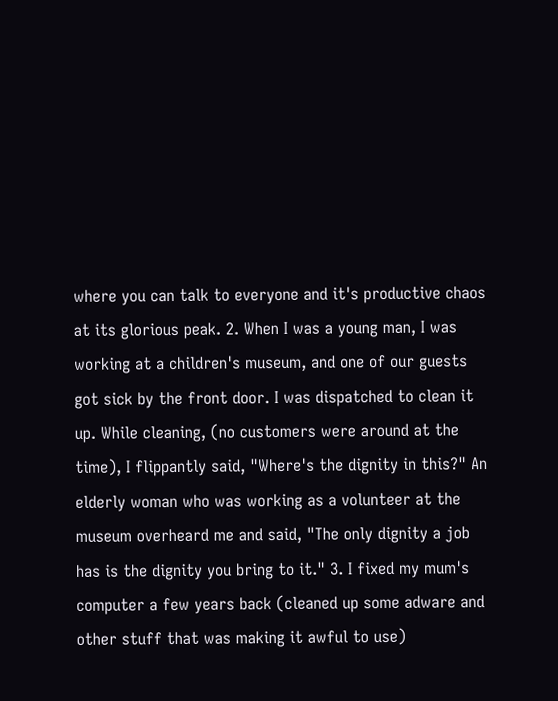where you can talk to everyone and it's productive chaos at its glorious peak. 2. When I was a young man, I was working at a children's museum, and one of our guests got sick by the front door. I was dispatched to clean it up. While cleaning, (no customers were around at the time), I flippantly said, "Where's the dignity in this?" An elderly woman who was working as a volunteer at the museum overheard me and said, "The only dignity a job has is the dignity you bring to it." 3. I fixed my mum's computer a few years back (cleaned up some adware and other stuff that was making it awful to use)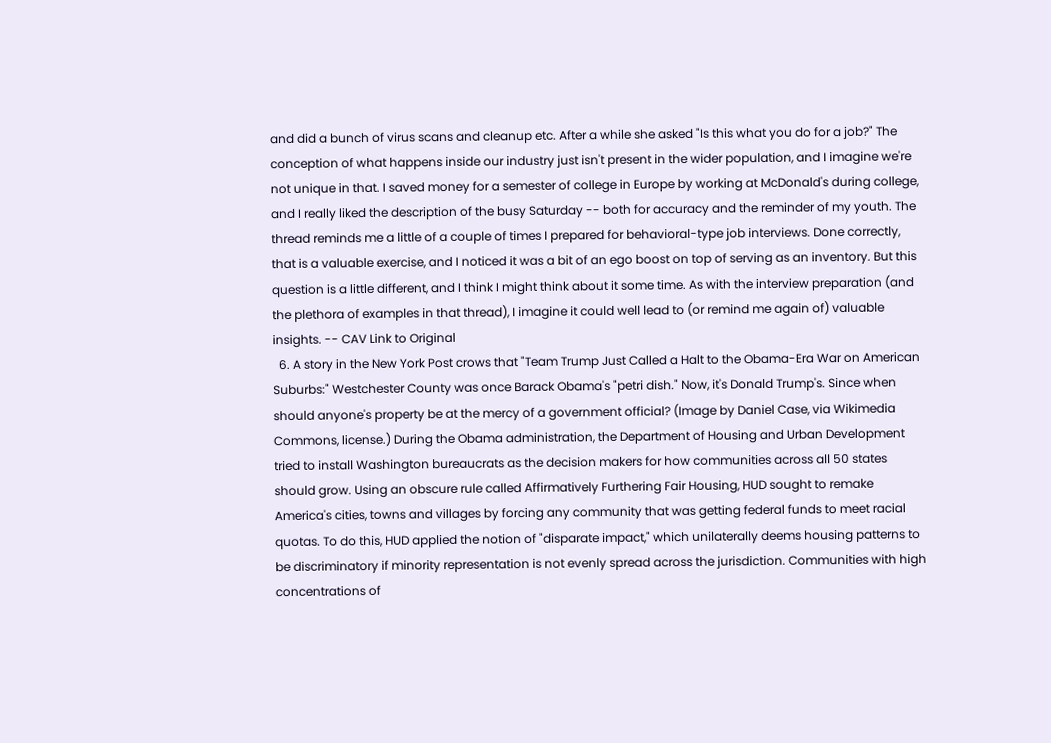and did a bunch of virus scans and cleanup etc. After a while she asked "Is this what you do for a job?" The conception of what happens inside our industry just isn't present in the wider population, and I imagine we're not unique in that. I saved money for a semester of college in Europe by working at McDonald's during college, and I really liked the description of the busy Saturday -- both for accuracy and the reminder of my youth. The thread reminds me a little of a couple of times I prepared for behavioral-type job interviews. Done correctly, that is a valuable exercise, and I noticed it was a bit of an ego boost on top of serving as an inventory. But this question is a little different, and I think I might think about it some time. As with the interview preparation (and the plethora of examples in that thread), I imagine it could well lead to (or remind me again of) valuable insights. -- CAV Link to Original
  6. A story in the New York Post crows that "Team Trump Just Called a Halt to the Obama-Era War on American Suburbs:" Westchester County was once Barack Obama's "petri dish." Now, it's Donald Trump's. Since when should anyone's property be at the mercy of a government official? (Image by Daniel Case, via Wikimedia Commons, license.) During the Obama administration, the Department of Housing and Urban Development tried to install Washington bureaucrats as the decision makers for how communities across all 50 states should grow. Using an obscure rule called Affirmatively Furthering Fair Housing, HUD sought to remake America's cities, towns and villages by forcing any community that was getting federal funds to meet racial quotas. To do this, HUD applied the notion of "disparate impact," which unilaterally deems housing patterns to be discriminatory if minority representation is not evenly spread across the jurisdiction. Communities with high concentrations of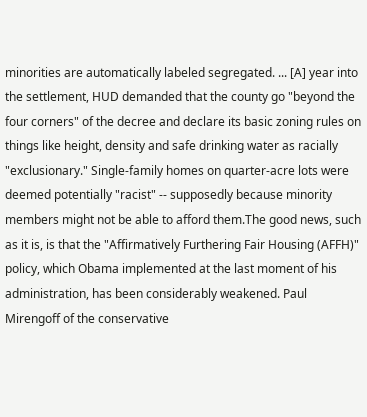minorities are automatically labeled segregated. ... [A] year into the settlement, HUD demanded that the county go "beyond the four corners" of the decree and declare its basic zoning rules on things like height, density and safe drinking water as racially "exclusionary." Single-family homes on quarter-acre lots were deemed potentially "racist" -- supposedly because minority members might not be able to afford them.The good news, such as it is, is that the "Affirmatively Furthering Fair Housing (AFFH)" policy, which Obama implemented at the last moment of his administration, has been considerably weakened. Paul Mirengoff of the conservative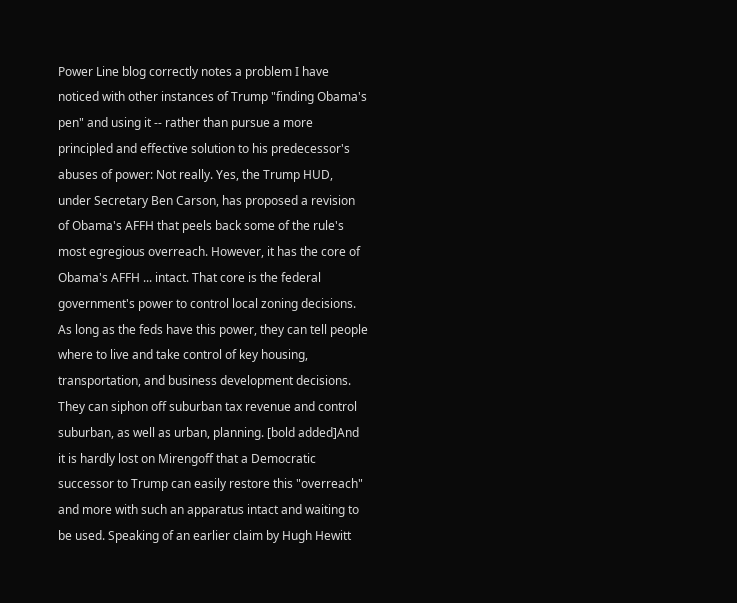Power Line blog correctly notes a problem I have noticed with other instances of Trump "finding Obama's pen" and using it -- rather than pursue a more principled and effective solution to his predecessor's abuses of power: Not really. Yes, the Trump HUD, under Secretary Ben Carson, has proposed a revision of Obama's AFFH that peels back some of the rule's most egregious overreach. However, it has the core of Obama's AFFH ... intact. That core is the federal government's power to control local zoning decisions. As long as the feds have this power, they can tell people where to live and take control of key housing, transportation, and business development decisions. They can siphon off suburban tax revenue and control suburban, as well as urban, planning. [bold added]And it is hardly lost on Mirengoff that a Democratic successor to Trump can easily restore this "overreach" and more with such an apparatus intact and waiting to be used. Speaking of an earlier claim by Hugh Hewitt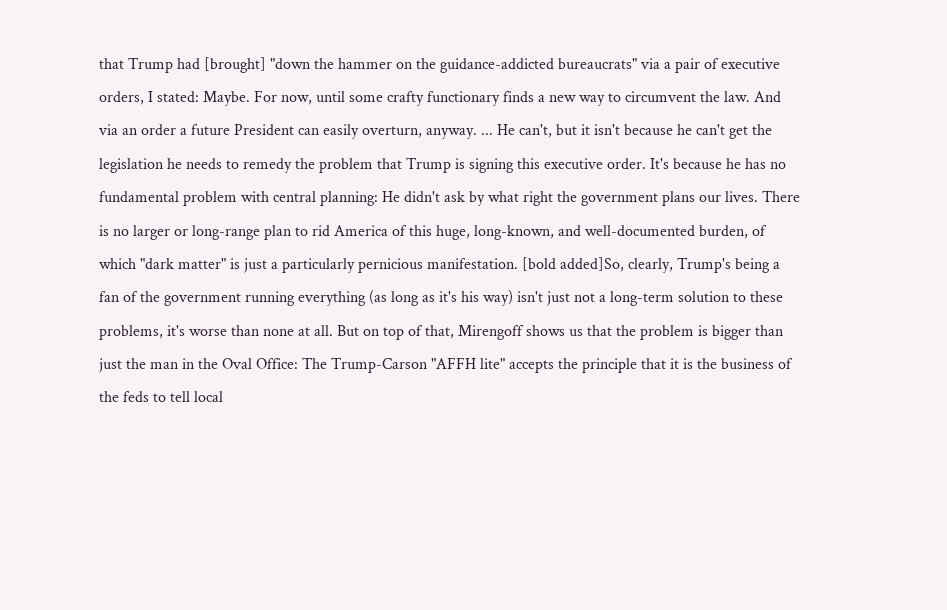that Trump had [brought] "down the hammer on the guidance-addicted bureaucrats" via a pair of executive orders, I stated: Maybe. For now, until some crafty functionary finds a new way to circumvent the law. And via an order a future President can easily overturn, anyway. ... He can't, but it isn't because he can't get the legislation he needs to remedy the problem that Trump is signing this executive order. It's because he has no fundamental problem with central planning: He didn't ask by what right the government plans our lives. There is no larger or long-range plan to rid America of this huge, long-known, and well-documented burden, of which "dark matter" is just a particularly pernicious manifestation. [bold added]So, clearly, Trump's being a fan of the government running everything (as long as it's his way) isn't just not a long-term solution to these problems, it's worse than none at all. But on top of that, Mirengoff shows us that the problem is bigger than just the man in the Oval Office: The Trump-Carson "AFFH lite" accepts the principle that it is the business of the feds to tell local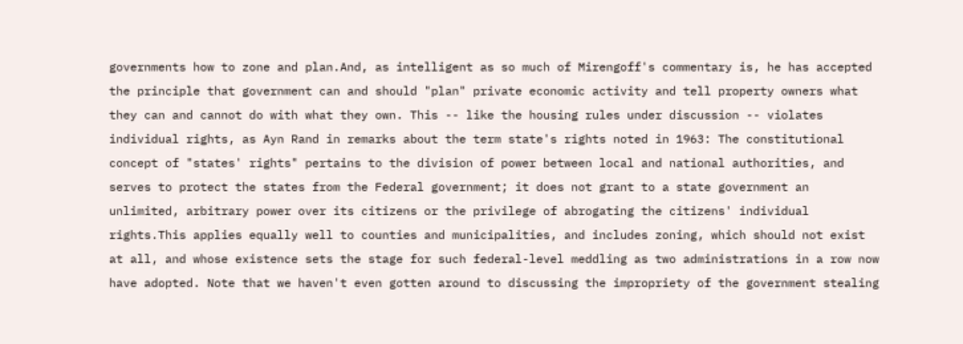governments how to zone and plan.And, as intelligent as so much of Mirengoff's commentary is, he has accepted the principle that government can and should "plan" private economic activity and tell property owners what they can and cannot do with what they own. This -- like the housing rules under discussion -- violates individual rights, as Ayn Rand in remarks about the term state's rights noted in 1963: The constitutional concept of "states' rights" pertains to the division of power between local and national authorities, and serves to protect the states from the Federal government; it does not grant to a state government an unlimited, arbitrary power over its citizens or the privilege of abrogating the citizens' individual rights.This applies equally well to counties and municipalities, and includes zoning, which should not exist at all, and whose existence sets the stage for such federal-level meddling as two administrations in a row now have adopted. Note that we haven't even gotten around to discussing the impropriety of the government stealing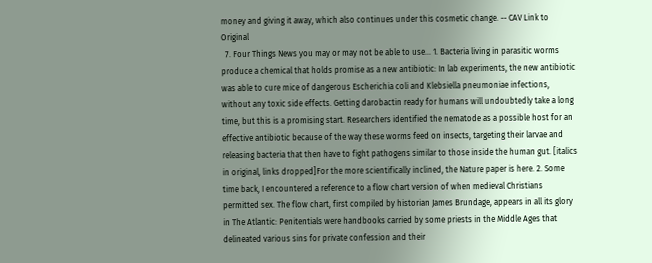money and giving it away, which also continues under this cosmetic change. -- CAV Link to Original
  7. Four Things News you may or may not be able to use... 1. Bacteria living in parasitic worms produce a chemical that holds promise as a new antibiotic: In lab experiments, the new antibiotic was able to cure mice of dangerous Escherichia coli and Klebsiella pneumoniae infections, without any toxic side effects. Getting darobactin ready for humans will undoubtedly take a long time, but this is a promising start. Researchers identified the nematode as a possible host for an effective antibiotic because of the way these worms feed on insects, targeting their larvae and releasing bacteria that then have to fight pathogens similar to those inside the human gut. [italics in original, links dropped]For the more scientifically inclined, the Nature paper is here. 2. Some time back, I encountered a reference to a flow chart version of when medieval Christians permitted sex. The flow chart, first compiled by historian James Brundage, appears in all its glory in The Atlantic: Penitentials were handbooks carried by some priests in the Middle Ages that delineated various sins for private confession and their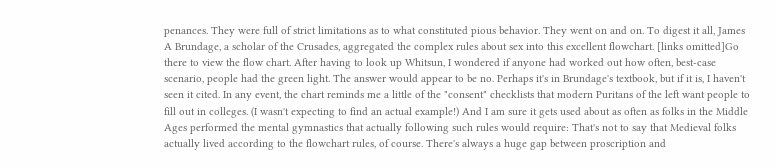penances. They were full of strict limitations as to what constituted pious behavior. They went on and on. To digest it all, James A Brundage, a scholar of the Crusades, aggregated the complex rules about sex into this excellent flowchart. [links omitted]Go there to view the flow chart. After having to look up Whitsun, I wondered if anyone had worked out how often, best-case scenario, people had the green light. The answer would appear to be no. Perhaps it's in Brundage's textbook, but if it is, I haven't seen it cited. In any event, the chart reminds me a little of the "consent" checklists that modern Puritans of the left want people to fill out in colleges. (I wasn't expecting to find an actual example!) And I am sure it gets used about as often as folks in the Middle Ages performed the mental gymnastics that actually following such rules would require: That's not to say that Medieval folks actually lived according to the flowchart rules, of course. There's always a huge gap between proscription and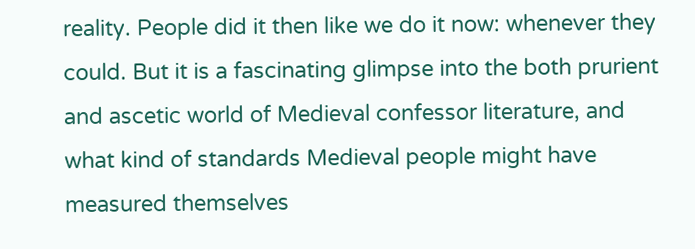reality. People did it then like we do it now: whenever they could. But it is a fascinating glimpse into the both prurient and ascetic world of Medieval confessor literature, and what kind of standards Medieval people might have measured themselves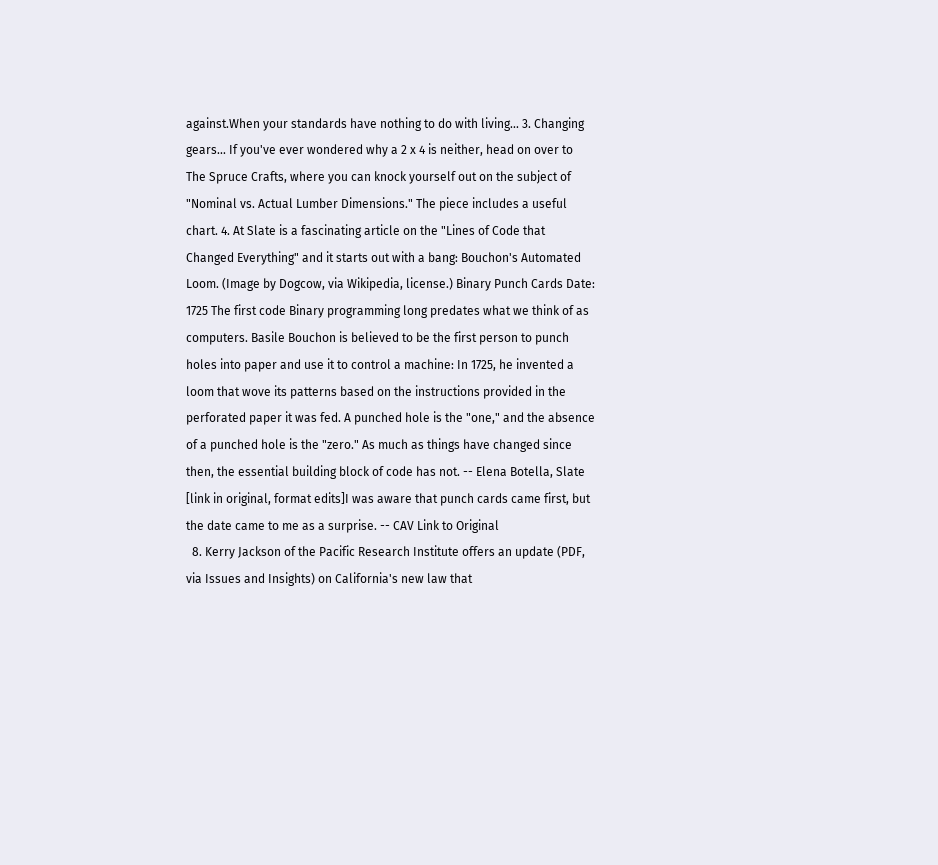against.When your standards have nothing to do with living... 3. Changing gears... If you've ever wondered why a 2 x 4 is neither, head on over to The Spruce Crafts, where you can knock yourself out on the subject of "Nominal vs. Actual Lumber Dimensions." The piece includes a useful chart. 4. At Slate is a fascinating article on the "Lines of Code that Changed Everything" and it starts out with a bang: Bouchon's Automated Loom. (Image by Dogcow, via Wikipedia, license.) Binary Punch Cards Date: 1725 The first code Binary programming long predates what we think of as computers. Basile Bouchon is believed to be the first person to punch holes into paper and use it to control a machine: In 1725, he invented a loom that wove its patterns based on the instructions provided in the perforated paper it was fed. A punched hole is the "one," and the absence of a punched hole is the "zero." As much as things have changed since then, the essential building block of code has not. -- Elena Botella, Slate [link in original, format edits]I was aware that punch cards came first, but the date came to me as a surprise. -- CAV Link to Original
  8. Kerry Jackson of the Pacific Research Institute offers an update (PDF, via Issues and Insights) on California's new law that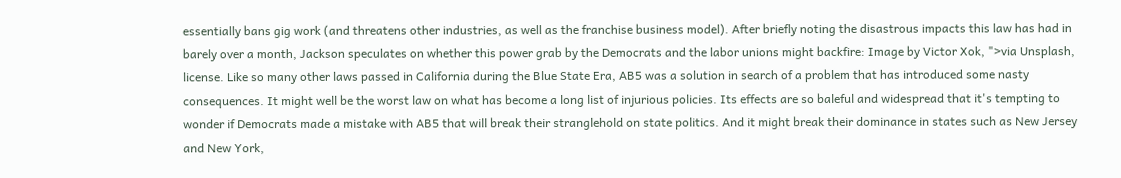essentially bans gig work (and threatens other industries, as well as the franchise business model). After briefly noting the disastrous impacts this law has had in barely over a month, Jackson speculates on whether this power grab by the Democrats and the labor unions might backfire: Image by Victor Xok, ">via Unsplash, license. Like so many other laws passed in California during the Blue State Era, AB5 was a solution in search of a problem that has introduced some nasty consequences. It might well be the worst law on what has become a long list of injurious policies. Its effects are so baleful and widespread that it's tempting to wonder if Democrats made a mistake with AB5 that will break their stranglehold on state politics. And it might break their dominance in states such as New Jersey and New York,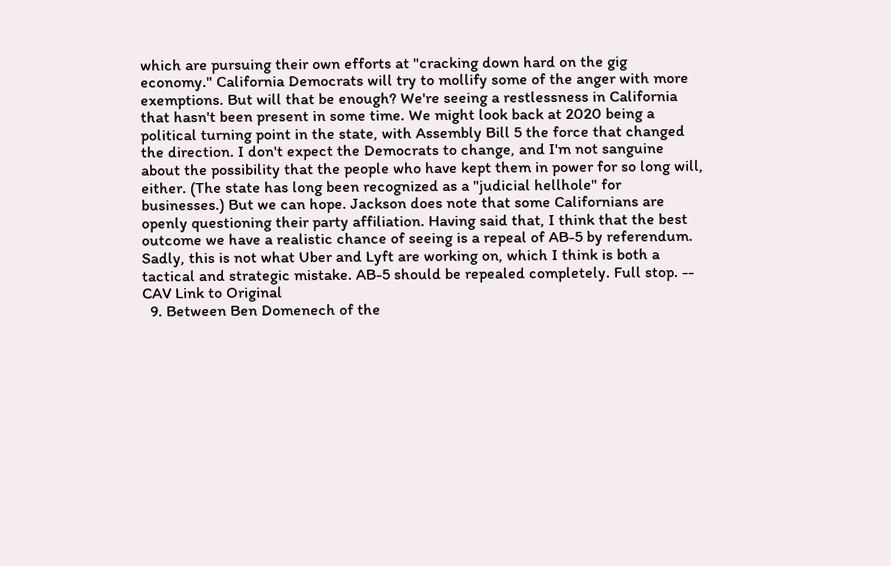which are pursuing their own efforts at "cracking down hard on the gig economy." California Democrats will try to mollify some of the anger with more exemptions. But will that be enough? We're seeing a restlessness in California that hasn't been present in some time. We might look back at 2020 being a political turning point in the state, with Assembly Bill 5 the force that changed the direction. I don't expect the Democrats to change, and I'm not sanguine about the possibility that the people who have kept them in power for so long will, either. (The state has long been recognized as a "judicial hellhole" for businesses.) But we can hope. Jackson does note that some Californians are openly questioning their party affiliation. Having said that, I think that the best outcome we have a realistic chance of seeing is a repeal of AB-5 by referendum. Sadly, this is not what Uber and Lyft are working on, which I think is both a tactical and strategic mistake. AB-5 should be repealed completely. Full stop. -- CAV Link to Original
  9. Between Ben Domenech of the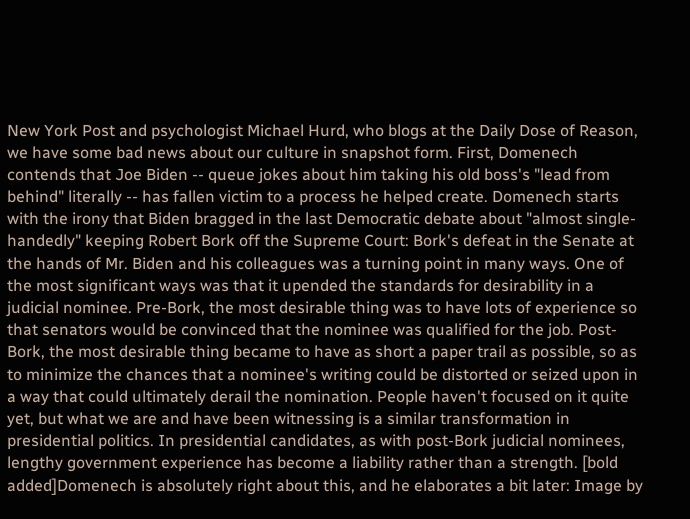New York Post and psychologist Michael Hurd, who blogs at the Daily Dose of Reason, we have some bad news about our culture in snapshot form. First, Domenech contends that Joe Biden -- queue jokes about him taking his old boss's "lead from behind" literally -- has fallen victim to a process he helped create. Domenech starts with the irony that Biden bragged in the last Democratic debate about "almost single-handedly" keeping Robert Bork off the Supreme Court: Bork's defeat in the Senate at the hands of Mr. Biden and his colleagues was a turning point in many ways. One of the most significant ways was that it upended the standards for desirability in a judicial nominee. Pre-Bork, the most desirable thing was to have lots of experience so that senators would be convinced that the nominee was qualified for the job. Post-Bork, the most desirable thing became to have as short a paper trail as possible, so as to minimize the chances that a nominee's writing could be distorted or seized upon in a way that could ultimately derail the nomination. People haven't focused on it quite yet, but what we are and have been witnessing is a similar transformation in presidential politics. In presidential candidates, as with post-Bork judicial nominees, lengthy government experience has become a liability rather than a strength. [bold added]Domenech is absolutely right about this, and he elaborates a bit later: Image by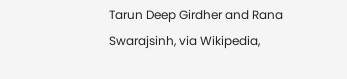Tarun Deep Girdher and Rana Swarajsinh, via Wikipedia,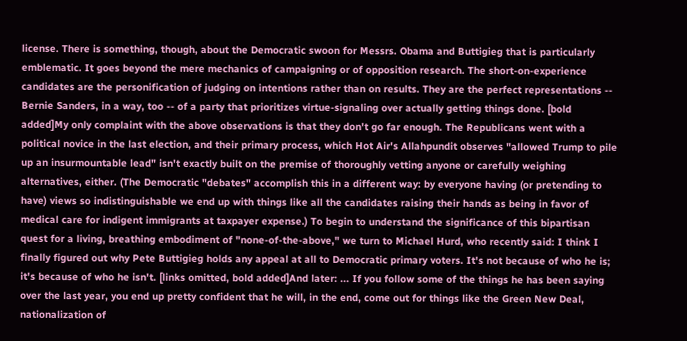license. There is something, though, about the Democratic swoon for Messrs. Obama and Buttigieg that is particularly emblematic. It goes beyond the mere mechanics of campaigning or of opposition research. The short-on-experience candidates are the personification of judging on intentions rather than on results. They are the perfect representations -- Bernie Sanders, in a way, too -- of a party that prioritizes virtue-signaling over actually getting things done. [bold added]My only complaint with the above observations is that they don't go far enough. The Republicans went with a political novice in the last election, and their primary process, which Hot Air's Allahpundit observes "allowed Trump to pile up an insurmountable lead" isn't exactly built on the premise of thoroughly vetting anyone or carefully weighing alternatives, either. (The Democratic "debates" accomplish this in a different way: by everyone having (or pretending to have) views so indistinguishable we end up with things like all the candidates raising their hands as being in favor of medical care for indigent immigrants at taxpayer expense.) To begin to understand the significance of this bipartisan quest for a living, breathing embodiment of "none-of-the-above," we turn to Michael Hurd, who recently said: I think I finally figured out why Pete Buttigieg holds any appeal at all to Democratic primary voters. It's not because of who he is; it's because of who he isn't. [links omitted, bold added]And later: ... If you follow some of the things he has been saying over the last year, you end up pretty confident that he will, in the end, come out for things like the Green New Deal, nationalization of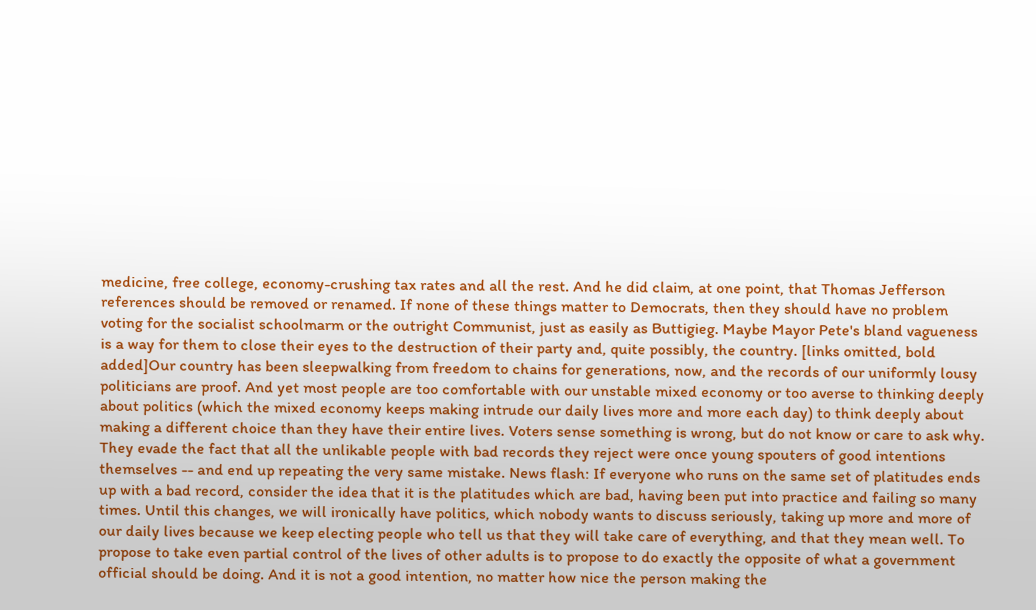medicine, free college, economy-crushing tax rates and all the rest. And he did claim, at one point, that Thomas Jefferson references should be removed or renamed. If none of these things matter to Democrats, then they should have no problem voting for the socialist schoolmarm or the outright Communist, just as easily as Buttigieg. Maybe Mayor Pete's bland vagueness is a way for them to close their eyes to the destruction of their party and, quite possibly, the country. [links omitted, bold added]Our country has been sleepwalking from freedom to chains for generations, now, and the records of our uniformly lousy politicians are proof. And yet most people are too comfortable with our unstable mixed economy or too averse to thinking deeply about politics (which the mixed economy keeps making intrude our daily lives more and more each day) to think deeply about making a different choice than they have their entire lives. Voters sense something is wrong, but do not know or care to ask why. They evade the fact that all the unlikable people with bad records they reject were once young spouters of good intentions themselves -- and end up repeating the very same mistake. News flash: If everyone who runs on the same set of platitudes ends up with a bad record, consider the idea that it is the platitudes which are bad, having been put into practice and failing so many times. Until this changes, we will ironically have politics, which nobody wants to discuss seriously, taking up more and more of our daily lives because we keep electing people who tell us that they will take care of everything, and that they mean well. To propose to take even partial control of the lives of other adults is to propose to do exactly the opposite of what a government official should be doing. And it is not a good intention, no matter how nice the person making the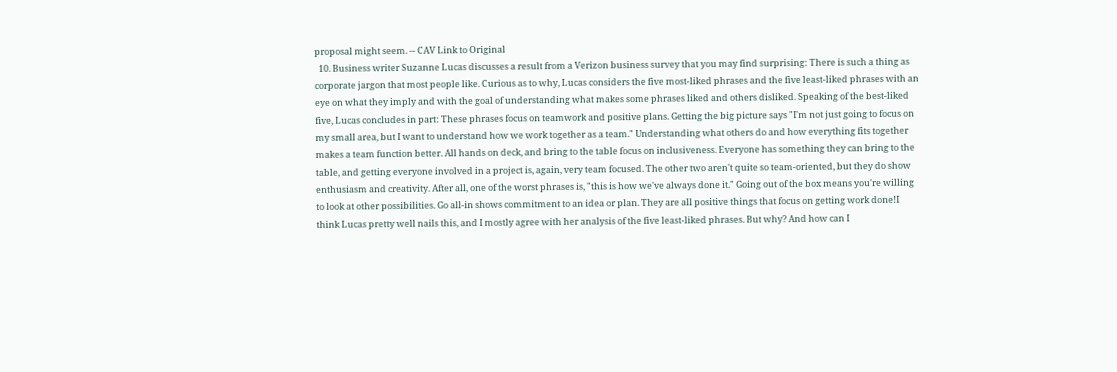proposal might seem. -- CAV Link to Original
  10. Business writer Suzanne Lucas discusses a result from a Verizon business survey that you may find surprising: There is such a thing as corporate jargon that most people like. Curious as to why, Lucas considers the five most-liked phrases and the five least-liked phrases with an eye on what they imply and with the goal of understanding what makes some phrases liked and others disliked. Speaking of the best-liked five, Lucas concludes in part: These phrases focus on teamwork and positive plans. Getting the big picture says "I'm not just going to focus on my small area, but I want to understand how we work together as a team." Understanding what others do and how everything fits together makes a team function better. All hands on deck, and bring to the table focus on inclusiveness. Everyone has something they can bring to the table, and getting everyone involved in a project is, again, very team focused. The other two aren't quite so team-oriented, but they do show enthusiasm and creativity. After all, one of the worst phrases is, "this is how we've always done it." Going out of the box means you're willing to look at other possibilities. Go all-in shows commitment to an idea or plan. They are all positive things that focus on getting work done!I think Lucas pretty well nails this, and I mostly agree with her analysis of the five least-liked phrases. But why? And how can I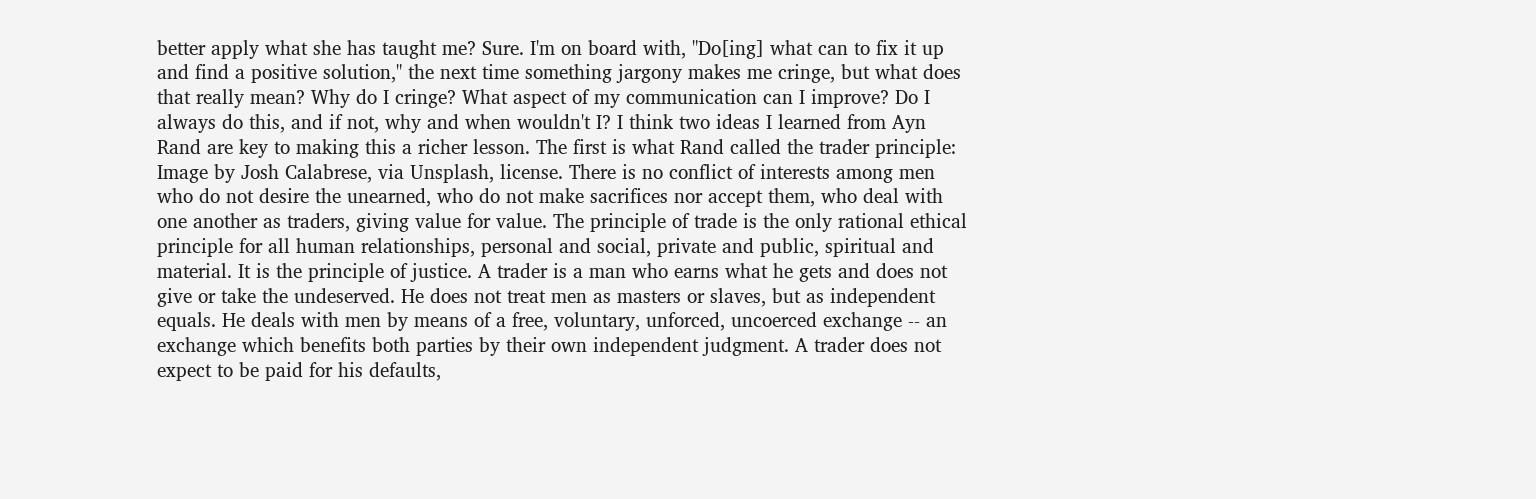better apply what she has taught me? Sure. I'm on board with, "Do[ing] what can to fix it up and find a positive solution," the next time something jargony makes me cringe, but what does that really mean? Why do I cringe? What aspect of my communication can I improve? Do I always do this, and if not, why and when wouldn't I? I think two ideas I learned from Ayn Rand are key to making this a richer lesson. The first is what Rand called the trader principle: Image by Josh Calabrese, via Unsplash, license. There is no conflict of interests among men who do not desire the unearned, who do not make sacrifices nor accept them, who deal with one another as traders, giving value for value. The principle of trade is the only rational ethical principle for all human relationships, personal and social, private and public, spiritual and material. It is the principle of justice. A trader is a man who earns what he gets and does not give or take the undeserved. He does not treat men as masters or slaves, but as independent equals. He deals with men by means of a free, voluntary, unforced, uncoerced exchange -- an exchange which benefits both parties by their own independent judgment. A trader does not expect to be paid for his defaults,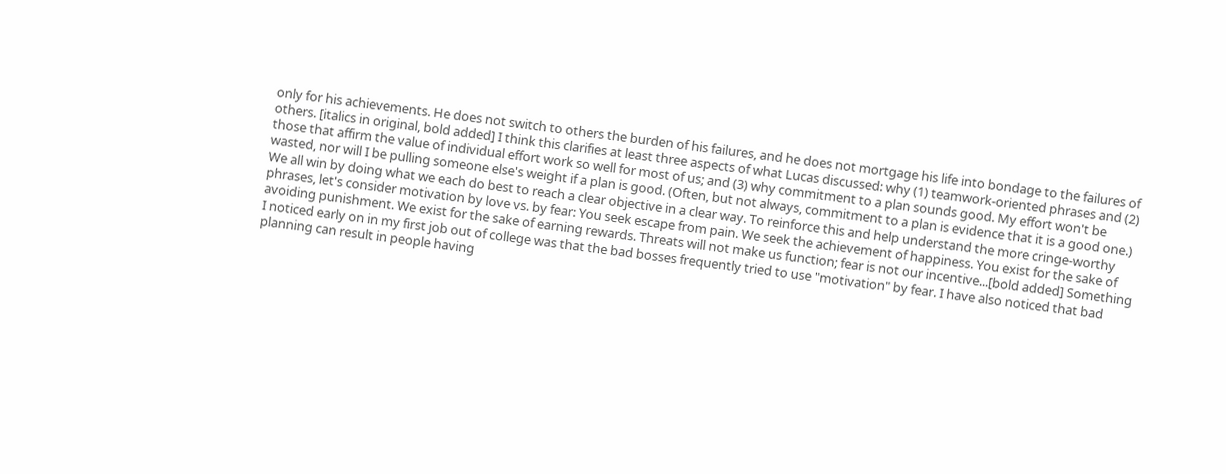only for his achievements. He does not switch to others the burden of his failures, and he does not mortgage his life into bondage to the failures of others. [italics in original, bold added] I think this clarifies at least three aspects of what Lucas discussed: why (1) teamwork-oriented phrases and (2) those that affirm the value of individual effort work so well for most of us; and (3) why commitment to a plan sounds good. My effort won't be wasted, nor will I be pulling someone else's weight if a plan is good. (Often, but not always, commitment to a plan is evidence that it is a good one.) We all win by doing what we each do best to reach a clear objective in a clear way. To reinforce this and help understand the more cringe-worthy phrases, let's consider motivation by love vs. by fear: You seek escape from pain. We seek the achievement of happiness. You exist for the sake of avoiding punishment. We exist for the sake of earning rewards. Threats will not make us function; fear is not our incentive...[bold added] Something I noticed early on in my first job out of college was that the bad bosses frequently tried to use "motivation" by fear. I have also noticed that bad planning can result in people having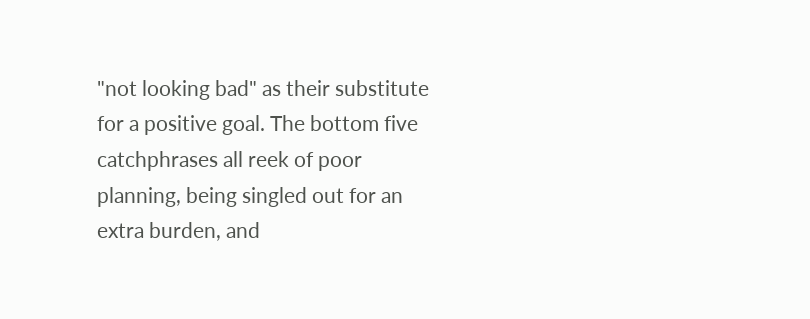"not looking bad" as their substitute for a positive goal. The bottom five catchphrases all reek of poor planning, being singled out for an extra burden, and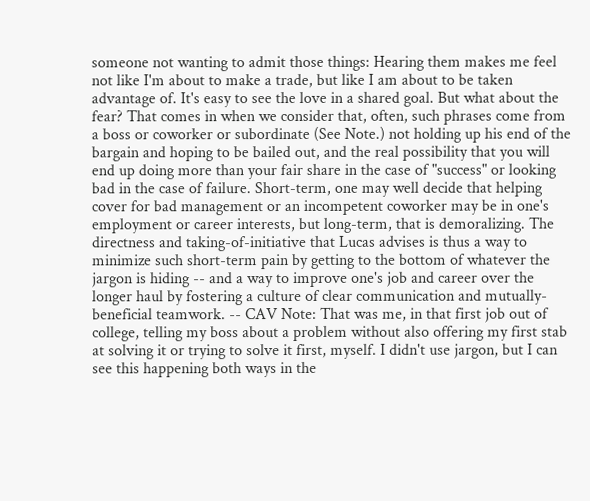someone not wanting to admit those things: Hearing them makes me feel not like I'm about to make a trade, but like I am about to be taken advantage of. It's easy to see the love in a shared goal. But what about the fear? That comes in when we consider that, often, such phrases come from a boss or coworker or subordinate (See Note.) not holding up his end of the bargain and hoping to be bailed out, and the real possibility that you will end up doing more than your fair share in the case of "success" or looking bad in the case of failure. Short-term, one may well decide that helping cover for bad management or an incompetent coworker may be in one's employment or career interests, but long-term, that is demoralizing. The directness and taking-of-initiative that Lucas advises is thus a way to minimize such short-term pain by getting to the bottom of whatever the jargon is hiding -- and a way to improve one's job and career over the longer haul by fostering a culture of clear communication and mutually-beneficial teamwork. -- CAV Note: That was me, in that first job out of college, telling my boss about a problem without also offering my first stab at solving it or trying to solve it first, myself. I didn't use jargon, but I can see this happening both ways in the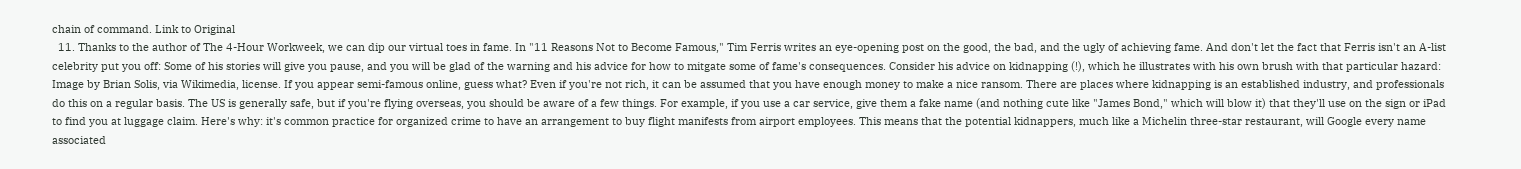chain of command. Link to Original
  11. Thanks to the author of The 4-Hour Workweek, we can dip our virtual toes in fame. In "11 Reasons Not to Become Famous," Tim Ferris writes an eye-opening post on the good, the bad, and the ugly of achieving fame. And don't let the fact that Ferris isn't an A-list celebrity put you off: Some of his stories will give you pause, and you will be glad of the warning and his advice for how to mitgate some of fame's consequences. Consider his advice on kidnapping (!), which he illustrates with his own brush with that particular hazard: Image by Brian Solis, via Wikimedia, license. If you appear semi-famous online, guess what? Even if you're not rich, it can be assumed that you have enough money to make a nice ransom. There are places where kidnapping is an established industry, and professionals do this on a regular basis. The US is generally safe, but if you're flying overseas, you should be aware of a few things. For example, if you use a car service, give them a fake name (and nothing cute like "James Bond," which will blow it) that they'll use on the sign or iPad to find you at luggage claim. Here's why: it's common practice for organized crime to have an arrangement to buy flight manifests from airport employees. This means that the potential kidnappers, much like a Michelin three-star restaurant, will Google every name associated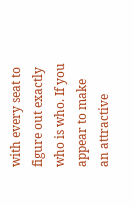with every seat to figure out exactly who is who. If you appear to make an attractive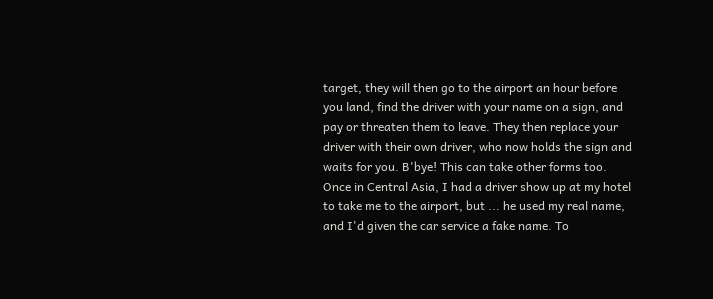target, they will then go to the airport an hour before you land, find the driver with your name on a sign, and pay or threaten them to leave. They then replace your driver with their own driver, who now holds the sign and waits for you. B'bye! This can take other forms too. Once in Central Asia, I had a driver show up at my hotel to take me to the airport, but ... he used my real name, and I'd given the car service a fake name. To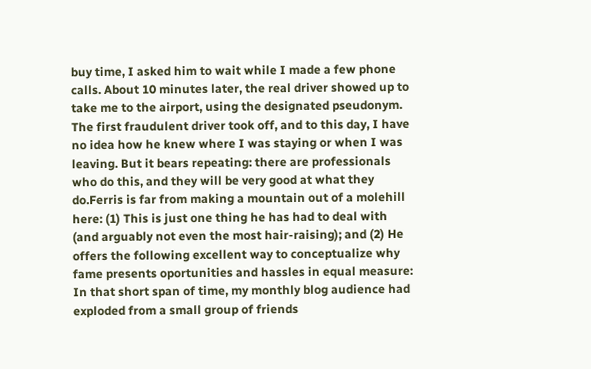buy time, I asked him to wait while I made a few phone calls. About 10 minutes later, the real driver showed up to take me to the airport, using the designated pseudonym. The first fraudulent driver took off, and to this day, I have no idea how he knew where I was staying or when I was leaving. But it bears repeating: there are professionals who do this, and they will be very good at what they do.Ferris is far from making a mountain out of a molehill here: (1) This is just one thing he has had to deal with (and arguably not even the most hair-raising); and (2) He offers the following excellent way to conceptualize why fame presents oportunities and hassles in equal measure: In that short span of time, my monthly blog audience had exploded from a small group of friends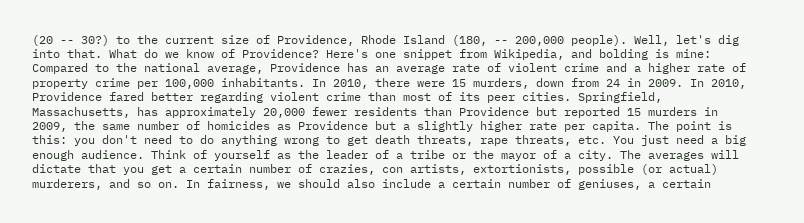(20 -- 30?) to the current size of Providence, Rhode Island (180, -- 200,000 people). Well, let's dig into that. What do we know of Providence? Here's one snippet from Wikipedia, and bolding is mine: Compared to the national average, Providence has an average rate of violent crime and a higher rate of property crime per 100,000 inhabitants. In 2010, there were 15 murders, down from 24 in 2009. In 2010, Providence fared better regarding violent crime than most of its peer cities. Springfield, Massachusetts, has approximately 20,000 fewer residents than Providence but reported 15 murders in 2009, the same number of homicides as Providence but a slightly higher rate per capita. The point is this: you don't need to do anything wrong to get death threats, rape threats, etc. You just need a big enough audience. Think of yourself as the leader of a tribe or the mayor of a city. The averages will dictate that you get a certain number of crazies, con artists, extortionists, possible (or actual) murderers, and so on. In fairness, we should also include a certain number of geniuses, a certain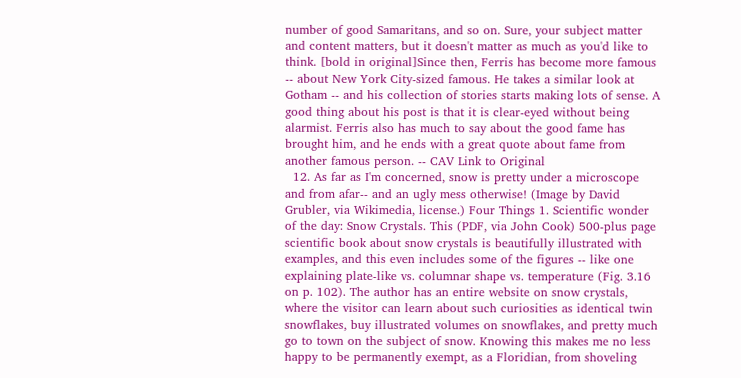number of good Samaritans, and so on. Sure, your subject matter and content matters, but it doesn't matter as much as you'd like to think. [bold in original]Since then, Ferris has become more famous -- about New York City-sized famous. He takes a similar look at Gotham -- and his collection of stories starts making lots of sense. A good thing about his post is that it is clear-eyed without being alarmist. Ferris also has much to say about the good fame has brought him, and he ends with a great quote about fame from another famous person. -- CAV Link to Original
  12. As far as I'm concerned, snow is pretty under a microscope and from afar-- and an ugly mess otherwise! (Image by David Grubler, via Wikimedia, license.) Four Things 1. Scientific wonder of the day: Snow Crystals. This (PDF, via John Cook) 500-plus page scientific book about snow crystals is beautifully illustrated with examples, and this even includes some of the figures -- like one explaining plate-like vs. columnar shape vs. temperature (Fig. 3.16 on p. 102). The author has an entire website on snow crystals, where the visitor can learn about such curiosities as identical twin snowflakes, buy illustrated volumes on snowflakes, and pretty much go to town on the subject of snow. Knowing this makes me no less happy to be permanently exempt, as a Floridian, from shoveling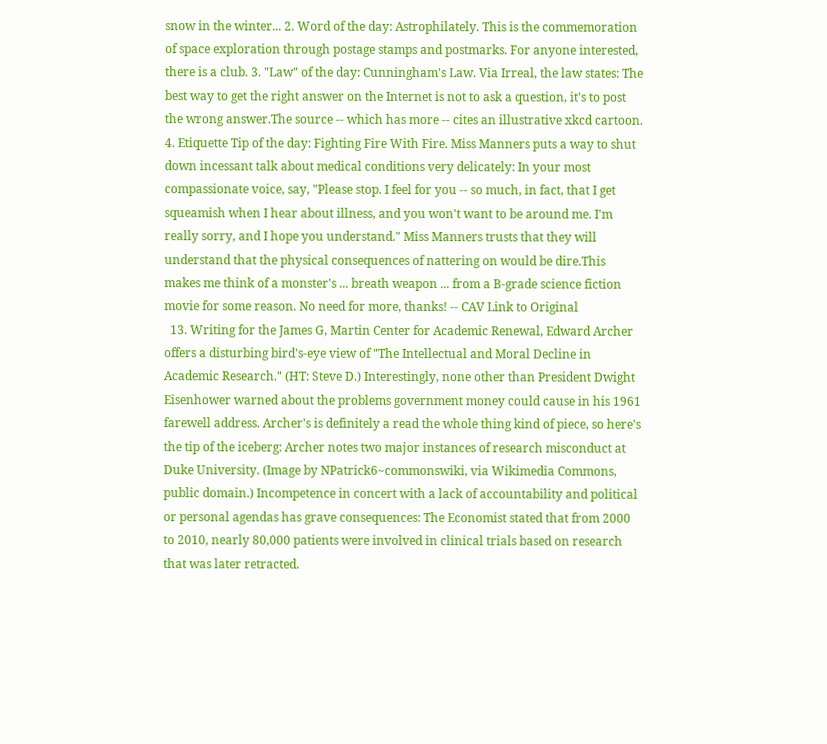snow in the winter... 2. Word of the day: Astrophilately. This is the commemoration of space exploration through postage stamps and postmarks. For anyone interested, there is a club. 3. "Law" of the day: Cunningham's Law. Via Irreal, the law states: The best way to get the right answer on the Internet is not to ask a question, it's to post the wrong answer.The source -- which has more -- cites an illustrative xkcd cartoon. 4. Etiquette Tip of the day: Fighting Fire With Fire. Miss Manners puts a way to shut down incessant talk about medical conditions very delicately: In your most compassionate voice, say, "Please stop. I feel for you -- so much, in fact, that I get squeamish when I hear about illness, and you won't want to be around me. I'm really sorry, and I hope you understand." Miss Manners trusts that they will understand that the physical consequences of nattering on would be dire.This makes me think of a monster's ... breath weapon ... from a B-grade science fiction movie for some reason. No need for more, thanks! -- CAV Link to Original
  13. Writing for the James G, Martin Center for Academic Renewal, Edward Archer offers a disturbing bird's-eye view of "The Intellectual and Moral Decline in Academic Research." (HT: Steve D.) Interestingly, none other than President Dwight Eisenhower warned about the problems government money could cause in his 1961 farewell address. Archer's is definitely a read the whole thing kind of piece, so here's the tip of the iceberg: Archer notes two major instances of research misconduct at Duke University. (Image by NPatrick6~commonswiki, via Wikimedia Commons, public domain.) Incompetence in concert with a lack of accountability and political or personal agendas has grave consequences: The Economist stated that from 2000 to 2010, nearly 80,000 patients were involved in clinical trials based on research that was later retracted.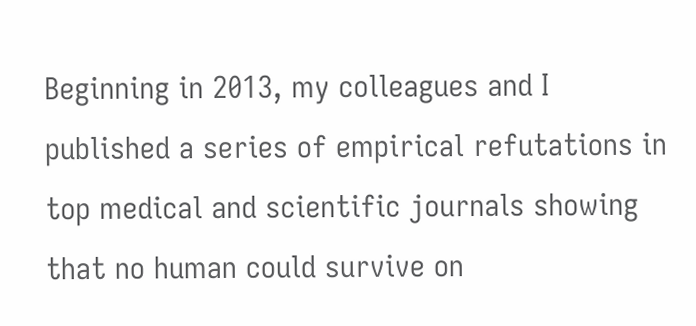Beginning in 2013, my colleagues and I published a series of empirical refutations in top medical and scientific journals showing that no human could survive on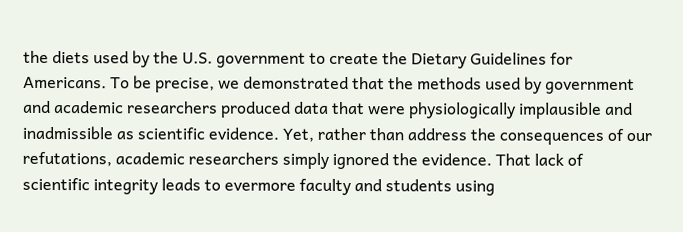the diets used by the U.S. government to create the Dietary Guidelines for Americans. To be precise, we demonstrated that the methods used by government and academic researchers produced data that were physiologically implausible and inadmissible as scientific evidence. Yet, rather than address the consequences of our refutations, academic researchers simply ignored the evidence. That lack of scientific integrity leads to evermore faculty and students using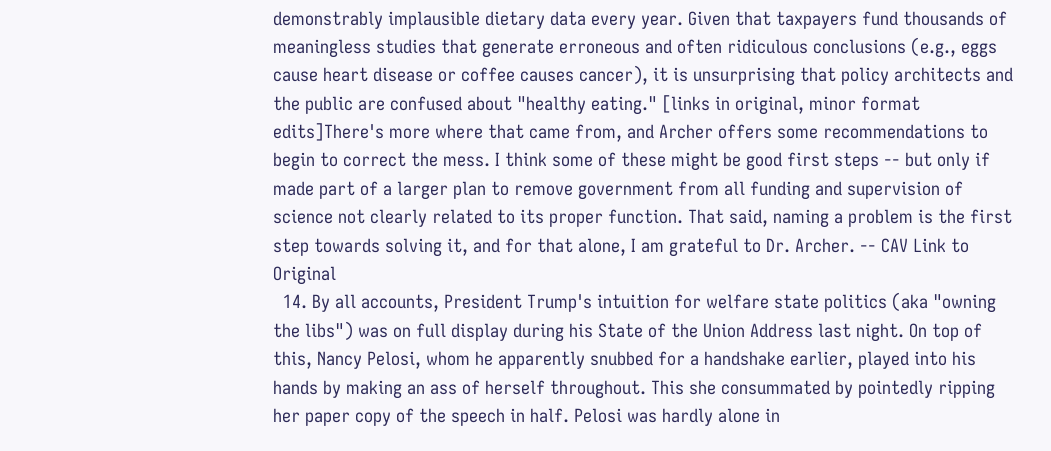demonstrably implausible dietary data every year. Given that taxpayers fund thousands of meaningless studies that generate erroneous and often ridiculous conclusions (e.g., eggs cause heart disease or coffee causes cancer), it is unsurprising that policy architects and the public are confused about "healthy eating." [links in original, minor format edits]There's more where that came from, and Archer offers some recommendations to begin to correct the mess. I think some of these might be good first steps -- but only if made part of a larger plan to remove government from all funding and supervision of science not clearly related to its proper function. That said, naming a problem is the first step towards solving it, and for that alone, I am grateful to Dr. Archer. -- CAV Link to Original
  14. By all accounts, President Trump's intuition for welfare state politics (aka "owning the libs") was on full display during his State of the Union Address last night. On top of this, Nancy Pelosi, whom he apparently snubbed for a handshake earlier, played into his hands by making an ass of herself throughout. This she consummated by pointedly ripping her paper copy of the speech in half. Pelosi was hardly alone in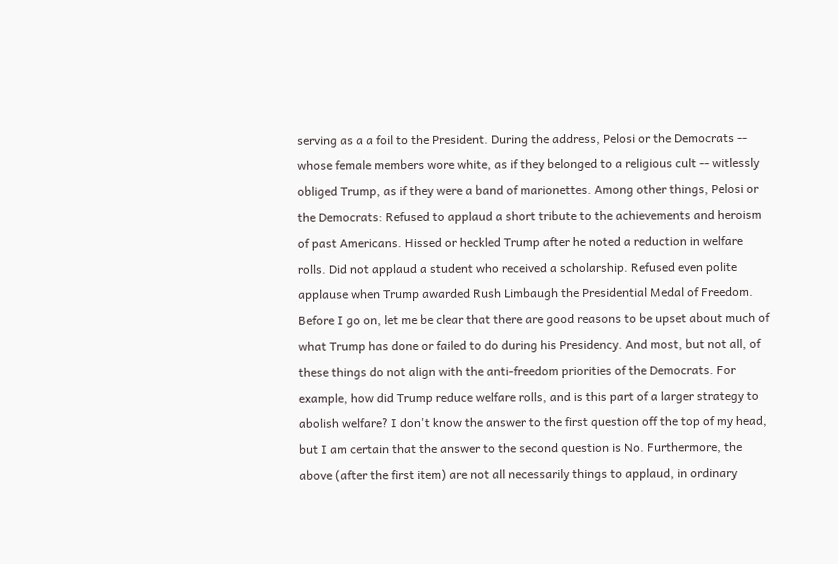serving as a a foil to the President. During the address, Pelosi or the Democrats -- whose female members wore white, as if they belonged to a religious cult -- witlessly obliged Trump, as if they were a band of marionettes. Among other things, Pelosi or the Democrats: Refused to applaud a short tribute to the achievements and heroism of past Americans. Hissed or heckled Trump after he noted a reduction in welfare rolls. Did not applaud a student who received a scholarship. Refused even polite applause when Trump awarded Rush Limbaugh the Presidential Medal of Freedom. Before I go on, let me be clear that there are good reasons to be upset about much of what Trump has done or failed to do during his Presidency. And most, but not all, of these things do not align with the anti-freedom priorities of the Democrats. For example, how did Trump reduce welfare rolls, and is this part of a larger strategy to abolish welfare? I don't know the answer to the first question off the top of my head, but I am certain that the answer to the second question is No. Furthermore, the above (after the first item) are not all necessarily things to applaud, in ordinary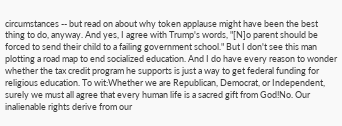circumstances -- but read on about why token applause might have been the best thing to do, anyway. And yes, I agree with Trump's words, "[N]o parent should be forced to send their child to a failing government school." But I don't see this man plotting a road map to end socialized education. And I do have every reason to wonder whether the tax credit program he supports is just a way to get federal funding for religious education. To wit:Whether we are Republican, Democrat, or Independent, surely we must all agree that every human life is a sacred gift from God!No. Our inalienable rights derive from our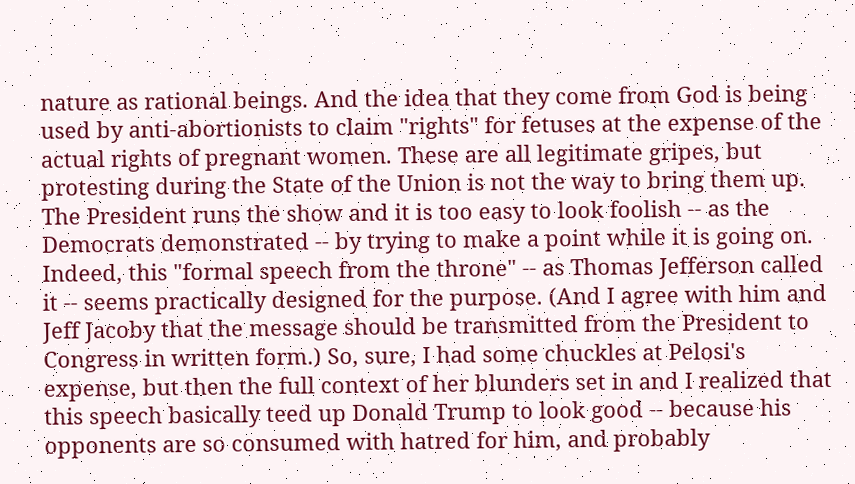nature as rational beings. And the idea that they come from God is being used by anti-abortionists to claim "rights" for fetuses at the expense of the actual rights of pregnant women. These are all legitimate gripes, but protesting during the State of the Union is not the way to bring them up. The President runs the show and it is too easy to look foolish -- as the Democrats demonstrated -- by trying to make a point while it is going on. Indeed, this "formal speech from the throne" -- as Thomas Jefferson called it -- seems practically designed for the purpose. (And I agree with him and Jeff Jacoby that the message should be transmitted from the President to Congress in written form.) So, sure, I had some chuckles at Pelosi's expense, but then the full context of her blunders set in and I realized that this speech basically teed up Donald Trump to look good -- because his opponents are so consumed with hatred for him, and probably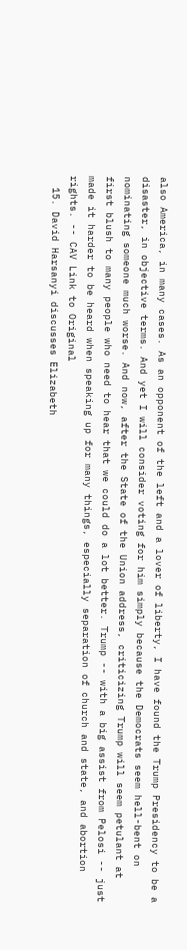also America, in many cases. As an opponent of the left and a lover of liberty, I have found the Trump Presidency to be a disaster, in objective terms. And yet I will consider voting for him simply because the Democrats seem hell-bent on nominating someone much worse. And now, after the State of the Union address, criticizing Trump will seem petulant at first blush to many people who need to hear that we could do a lot better. Trump -- with a big assist from Pelosi -- just made it harder to be heard when speaking up for many things, especially separation of church and state, and abortion rights. -- CAV Link to Original
  15. David Harsanyi discusses Elizabeth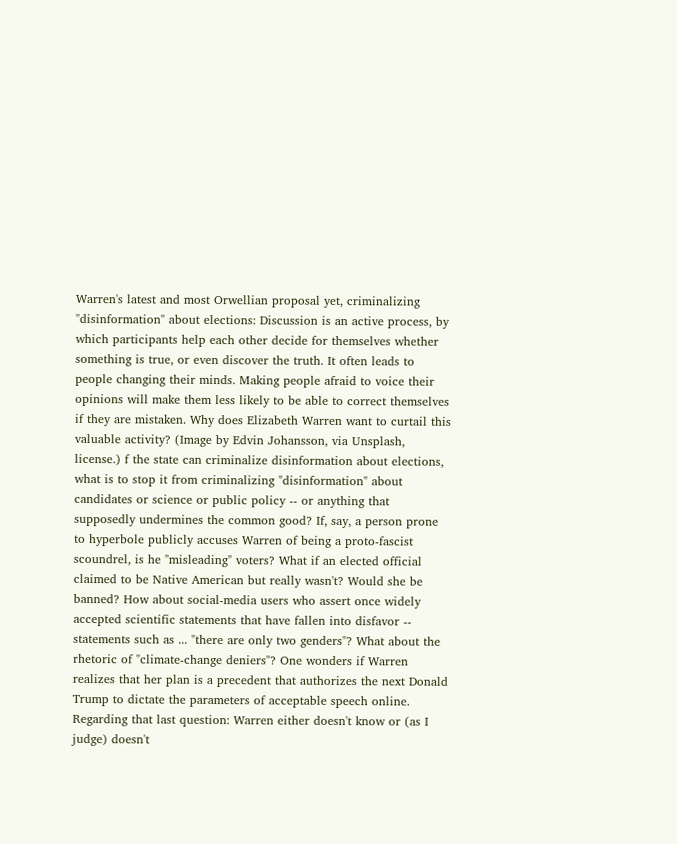Warren's latest and most Orwellian proposal yet, criminalizing "disinformation" about elections: Discussion is an active process, by which participants help each other decide for themselves whether something is true, or even discover the truth. It often leads to people changing their minds. Making people afraid to voice their opinions will make them less likely to be able to correct themselves if they are mistaken. Why does Elizabeth Warren want to curtail this valuable activity? (Image by Edvin Johansson, via Unsplash, license.) f the state can criminalize disinformation about elections, what is to stop it from criminalizing "disinformation" about candidates or science or public policy -- or anything that supposedly undermines the common good? If, say, a person prone to hyperbole publicly accuses Warren of being a proto-fascist scoundrel, is he "misleading" voters? What if an elected official claimed to be Native American but really wasn't? Would she be banned? How about social-media users who assert once widely accepted scientific statements that have fallen into disfavor -- statements such as ... "there are only two genders"? What about the rhetoric of "climate-change deniers"? One wonders if Warren realizes that her plan is a precedent that authorizes the next Donald Trump to dictate the parameters of acceptable speech online. Regarding that last question: Warren either doesn't know or (as I judge) doesn't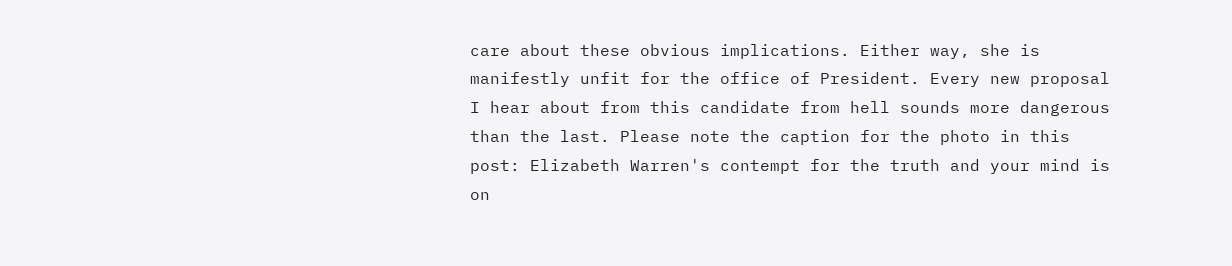care about these obvious implications. Either way, she is manifestly unfit for the office of President. Every new proposal I hear about from this candidate from hell sounds more dangerous than the last. Please note the caption for the photo in this post: Elizabeth Warren's contempt for the truth and your mind is on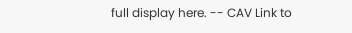full display here. -- CAV Link to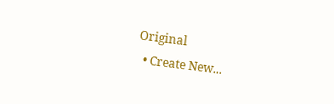Original
  • Create New...